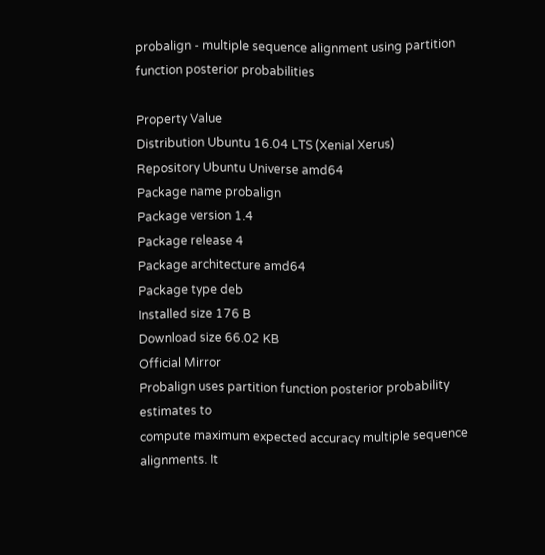probalign - multiple sequence alignment using partition function posterior probabilities

Property Value
Distribution Ubuntu 16.04 LTS (Xenial Xerus)
Repository Ubuntu Universe amd64
Package name probalign
Package version 1.4
Package release 4
Package architecture amd64
Package type deb
Installed size 176 B
Download size 66.02 KB
Official Mirror
Probalign uses partition function posterior probability estimates to
compute maximum expected accuracy multiple sequence alignments. It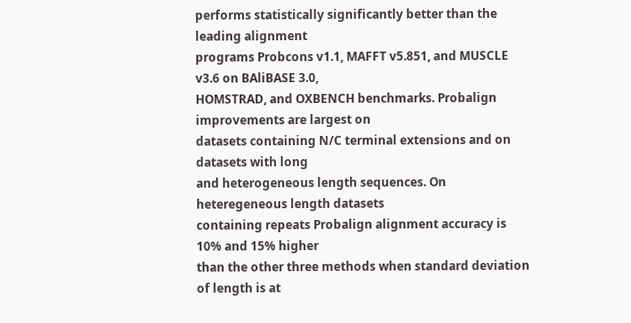performs statistically significantly better than the leading alignment
programs Probcons v1.1, MAFFT v5.851, and MUSCLE v3.6 on BAliBASE 3.0,
HOMSTRAD, and OXBENCH benchmarks. Probalign improvements are largest on
datasets containing N/C terminal extensions and on datasets with long
and heterogeneous length sequences. On heteregeneous length datasets
containing repeats Probalign alignment accuracy is 10% and 15% higher
than the other three methods when standard deviation of length is at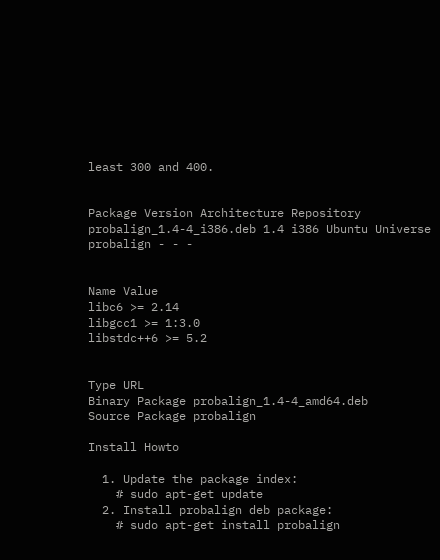least 300 and 400.


Package Version Architecture Repository
probalign_1.4-4_i386.deb 1.4 i386 Ubuntu Universe
probalign - - -


Name Value
libc6 >= 2.14
libgcc1 >= 1:3.0
libstdc++6 >= 5.2


Type URL
Binary Package probalign_1.4-4_amd64.deb
Source Package probalign

Install Howto

  1. Update the package index:
    # sudo apt-get update
  2. Install probalign deb package:
    # sudo apt-get install probalign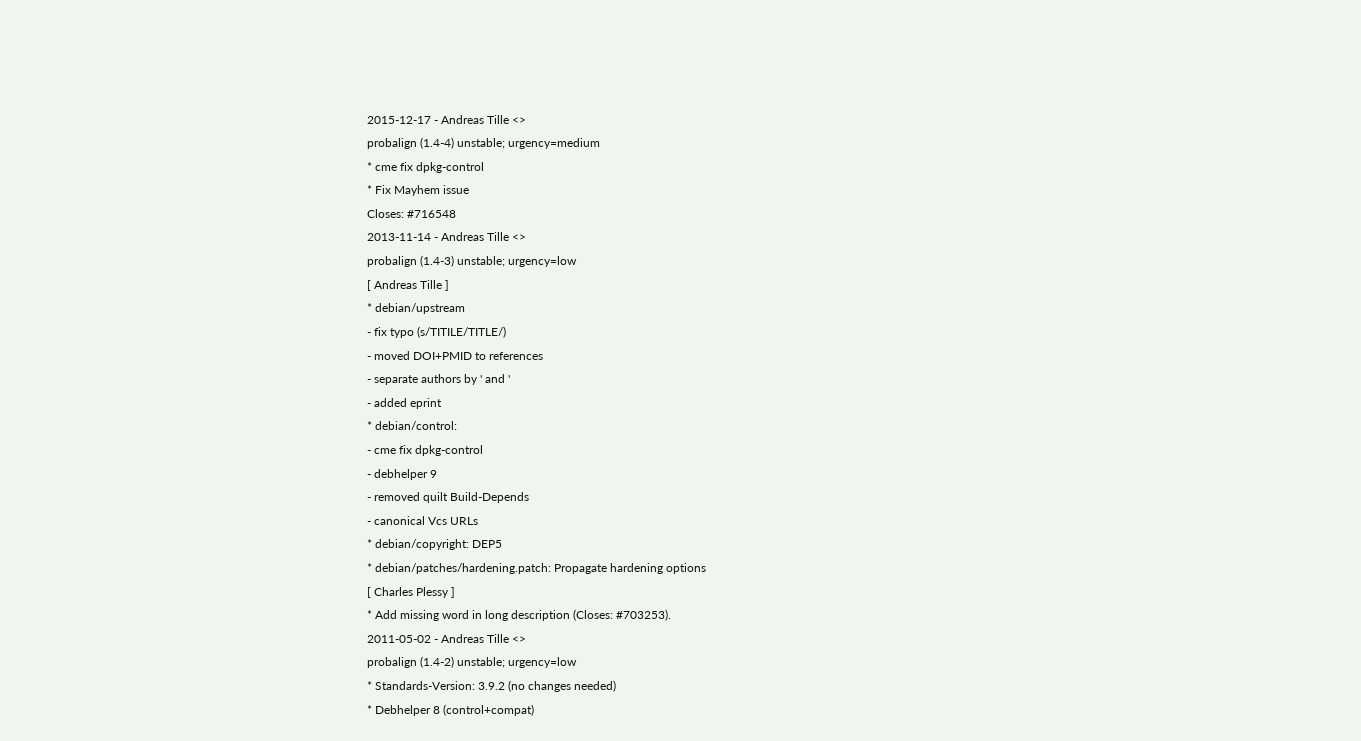2015-12-17 - Andreas Tille <>
probalign (1.4-4) unstable; urgency=medium
* cme fix dpkg-control
* Fix Mayhem issue
Closes: #716548
2013-11-14 - Andreas Tille <>
probalign (1.4-3) unstable; urgency=low
[ Andreas Tille ]
* debian/upstream
- fix typo (s/TITILE/TITLE/)
- moved DOI+PMID to references
- separate authors by ' and '
- added eprint
* debian/control:
- cme fix dpkg-control
- debhelper 9
- removed quilt Build-Depends
- canonical Vcs URLs
* debian/copyright: DEP5
* debian/patches/hardening.patch: Propagate hardening options
[ Charles Plessy ]
* Add missing word in long description (Closes: #703253).
2011-05-02 - Andreas Tille <>
probalign (1.4-2) unstable; urgency=low
* Standards-Version: 3.9.2 (no changes needed)
* Debhelper 8 (control+compat)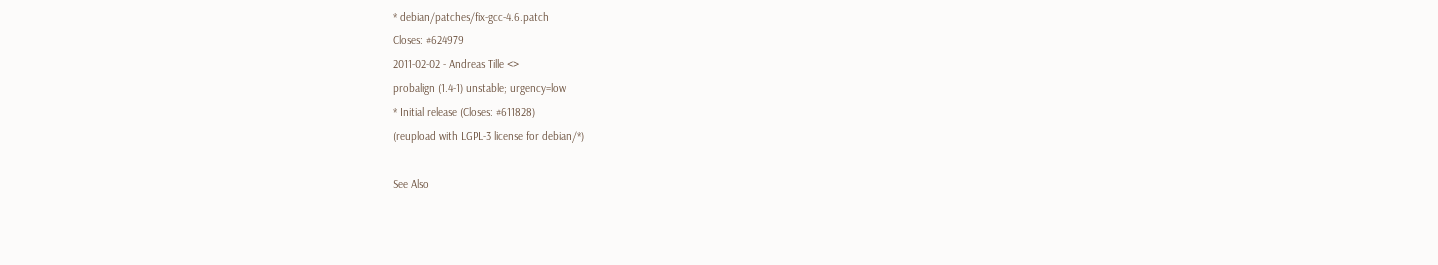* debian/patches/fix-gcc-4.6.patch
Closes: #624979
2011-02-02 - Andreas Tille <>
probalign (1.4-1) unstable; urgency=low
* Initial release (Closes: #611828)
(reupload with LGPL-3 license for debian/*)

See Also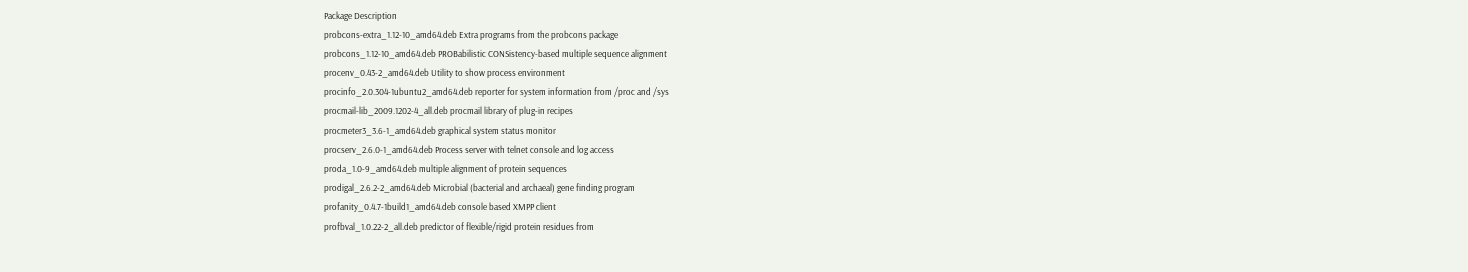Package Description
probcons-extra_1.12-10_amd64.deb Extra programs from the probcons package
probcons_1.12-10_amd64.deb PROBabilistic CONSistency-based multiple sequence alignment
procenv_0.43-2_amd64.deb Utility to show process environment
procinfo_2.0.304-1ubuntu2_amd64.deb reporter for system information from /proc and /sys
procmail-lib_2009.1202-4_all.deb procmail library of plug-in recipes
procmeter3_3.6-1_amd64.deb graphical system status monitor
procserv_2.6.0-1_amd64.deb Process server with telnet console and log access
proda_1.0-9_amd64.deb multiple alignment of protein sequences
prodigal_2.6.2-2_amd64.deb Microbial (bacterial and archaeal) gene finding program
profanity_0.4.7-1build1_amd64.deb console based XMPP client
profbval_1.0.22-2_all.deb predictor of flexible/rigid protein residues from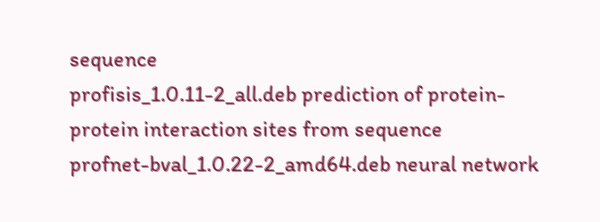sequence
profisis_1.0.11-2_all.deb prediction of protein-protein interaction sites from sequence
profnet-bval_1.0.22-2_amd64.deb neural network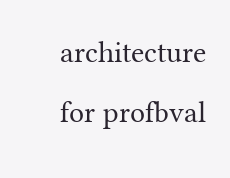architecture for profbval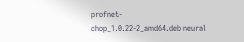profnet-chop_1.0.22-2_amd64.deb neural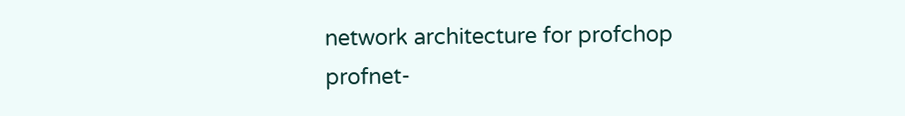network architecture for profchop
profnet-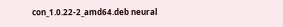con_1.0.22-2_amd64.deb neural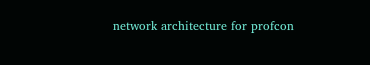network architecture for profcon